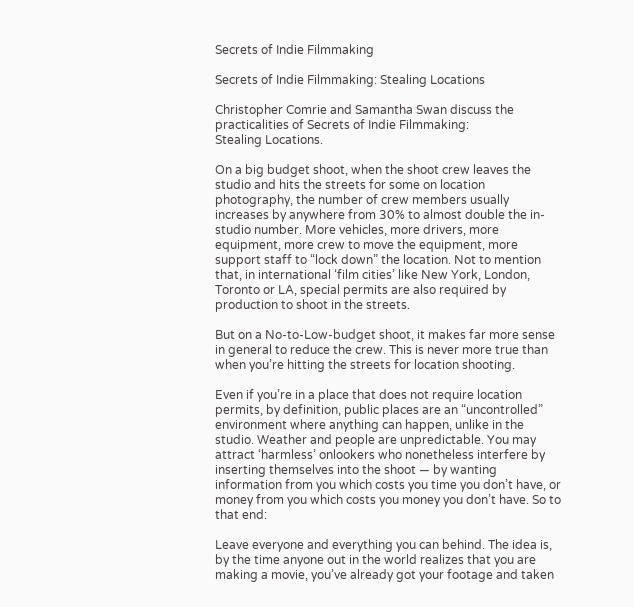Secrets of Indie Filmmaking

Secrets of Indie Filmmaking: Stealing Locations

Christopher Comrie and Samantha Swan discuss the practicalities of Secrets of Indie Filmmaking:
Stealing Locations.

On a big budget shoot, when the shoot crew leaves the studio and hits the streets for some on location photography, the number of crew members usually increases by anywhere from 30% to almost double the in-studio number. More vehicles, more drivers, more equipment, more crew to move the equipment, more support staff to “lock down” the location. Not to mention that, in international ‘film cities’ like New York, London, Toronto or LA, special permits are also required by production to shoot in the streets.

But on a No-to-Low-budget shoot, it makes far more sense in general to reduce the crew. This is never more true than when you’re hitting the streets for location shooting.

Even if you’re in a place that does not require location permits, by definition, public places are an “uncontrolled” environment where anything can happen, unlike in the studio. Weather and people are unpredictable. You may attract ‘harmless’ onlookers who nonetheless interfere by inserting themselves into the shoot — by wanting information from you which costs you time you don’t have, or money from you which costs you money you don’t have. So to that end:

Leave everyone and everything you can behind. The idea is, by the time anyone out in the world realizes that you are making a movie, you’ve already got your footage and taken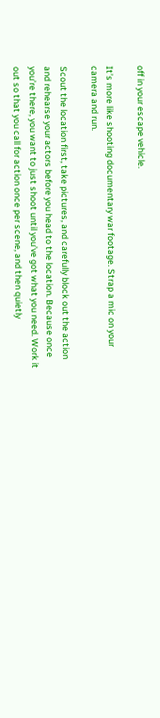off in your escape vehicle.

It’s more like shooting documentary war footage. Strap a mic on your camera and run.

Scout the location first, take pictures, and carefully block out the action and rehearse your actors before you head to the location. Because once you’re there, you want to just shoot until you’ve got what you need. Work it out so that you call for action once per scene, and then quietly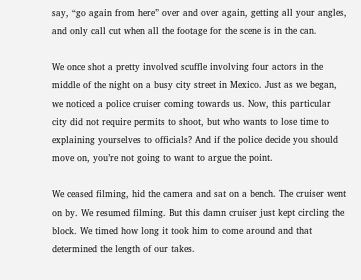say, “go again from here” over and over again, getting all your angles, and only call cut when all the footage for the scene is in the can.

We once shot a pretty involved scuffle involving four actors in the middle of the night on a busy city street in Mexico. Just as we began, we noticed a police cruiser coming towards us. Now, this particular city did not require permits to shoot, but who wants to lose time to explaining yourselves to officials? And if the police decide you should move on, you’re not going to want to argue the point.

We ceased filming, hid the camera and sat on a bench. The cruiser went on by. We resumed filming. But this damn cruiser just kept circling the block. We timed how long it took him to come around and that determined the length of our takes.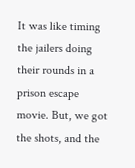It was like timing the jailers doing their rounds in a prison escape movie. But, we got the shots, and the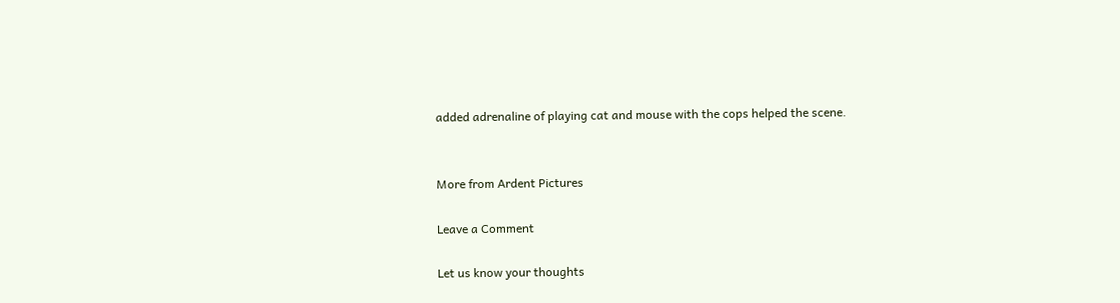added adrenaline of playing cat and mouse with the cops helped the scene.


More from Ardent Pictures

Leave a Comment

Let us know your thoughts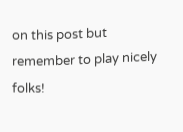on this post but remember to play nicely folks!